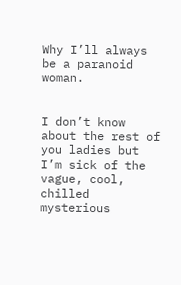Why I’ll always be a paranoid woman.


I don’t know about the rest of you ladies but I’m sick of the vague, cool, chilled mysterious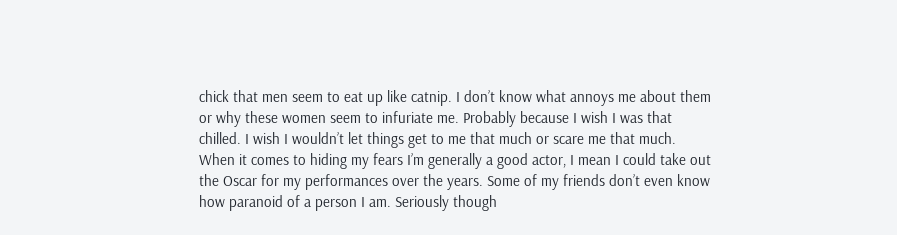chick that men seem to eat up like catnip. I don’t know what annoys me about them or why these women seem to infuriate me. Probably because I wish I was that chilled. I wish I wouldn’t let things get to me that much or scare me that much. When it comes to hiding my fears I’m generally a good actor, I mean I could take out the Oscar for my performances over the years. Some of my friends don’t even know how paranoid of a person I am. Seriously though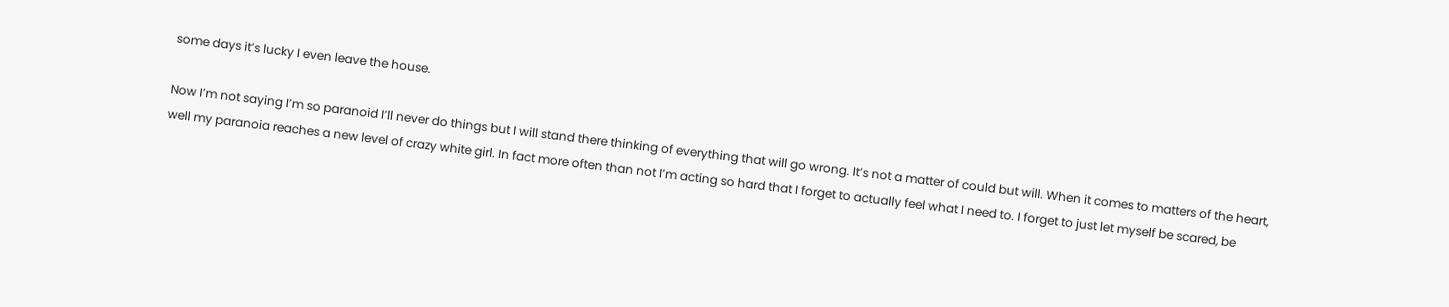some days it’s lucky I even leave the house.

Now I’m not saying I’m so paranoid I’ll never do things but I will stand there thinking of everything that will go wrong. It’s not a matter of could but will. When it comes to matters of the heart, well my paranoia reaches a new level of crazy white girl. In fact more often than not I’m acting so hard that I forget to actually feel what I need to. I forget to just let myself be scared, be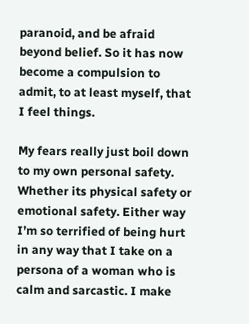paranoid, and be afraid beyond belief. So it has now become a compulsion to admit, to at least myself, that I feel things.

My fears really just boil down to my own personal safety. Whether its physical safety or emotional safety. Either way I’m so terrified of being hurt in any way that I take on a persona of a woman who is calm and sarcastic. I make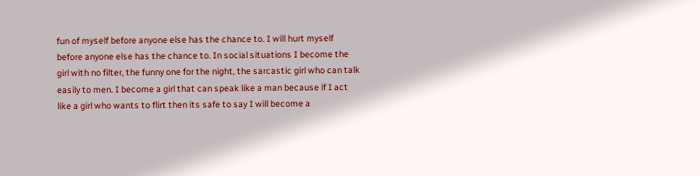fun of myself before anyone else has the chance to. I will hurt myself before anyone else has the chance to. In social situations I become the girl with no filter, the funny one for the night, the sarcastic girl who can talk easily to men. I become a girl that can speak like a man because if I act like a girl who wants to flirt then its safe to say I will become a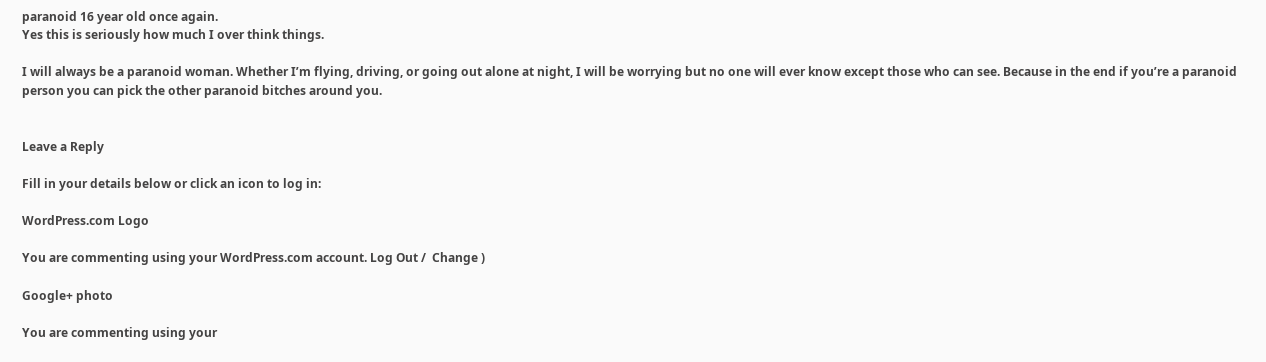paranoid 16 year old once again.
Yes this is seriously how much I over think things.

I will always be a paranoid woman. Whether I’m flying, driving, or going out alone at night, I will be worrying but no one will ever know except those who can see. Because in the end if you’re a paranoid person you can pick the other paranoid bitches around you.


Leave a Reply

Fill in your details below or click an icon to log in:

WordPress.com Logo

You are commenting using your WordPress.com account. Log Out /  Change )

Google+ photo

You are commenting using your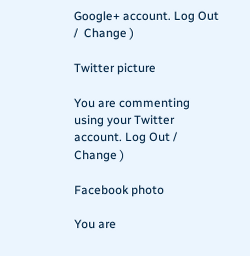Google+ account. Log Out /  Change )

Twitter picture

You are commenting using your Twitter account. Log Out /  Change )

Facebook photo

You are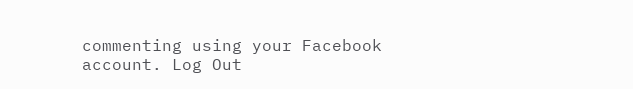commenting using your Facebook account. Log Out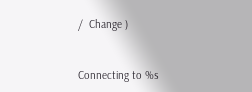/  Change )


Connecting to %s